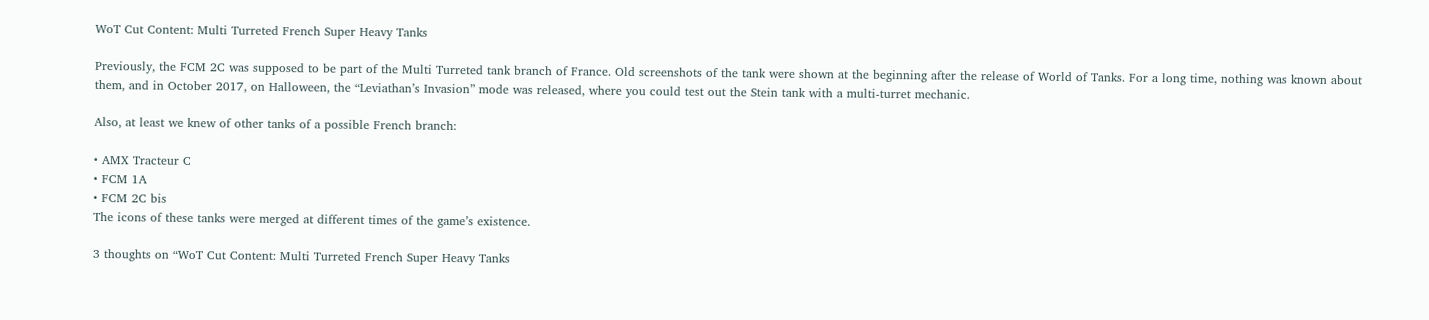WoT Cut Content: Multi Turreted French Super Heavy Tanks

Previously, the FCM 2C was supposed to be part of the Multi Turreted tank branch of France. Old screenshots of the tank were shown at the beginning after the release of World of Tanks. For a long time, nothing was known about them, and in October 2017, on Halloween, the “Leviathan’s Invasion” mode was released, where you could test out the Stein tank with a multi-turret mechanic.

Also, at least we knew of other tanks of a possible French branch:

• AMX Tracteur C
• FCM 1A
• FCM 2C bis
The icons of these tanks were merged at different times of the game’s existence.

3 thoughts on “WoT Cut Content: Multi Turreted French Super Heavy Tanks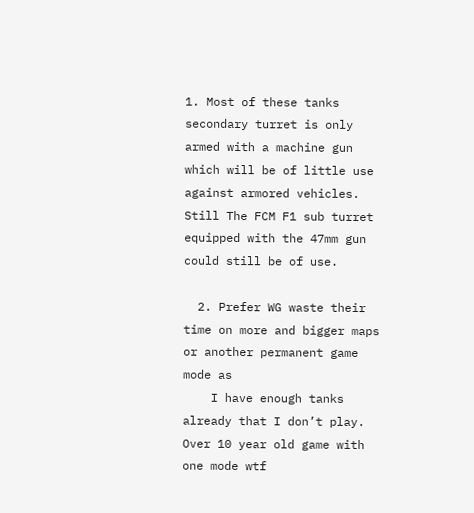1. Most of these tanks secondary turret is only armed with a machine gun which will be of little use against armored vehicles. Still The FCM F1 sub turret equipped with the 47mm gun could still be of use.

  2. Prefer WG waste their time on more and bigger maps or another permanent game mode as
    I have enough tanks already that I don’t play. Over 10 year old game with one mode wtf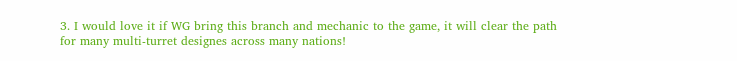3. I would love it if WG bring this branch and mechanic to the game, it will clear the path for many multi-turret designes across many nations!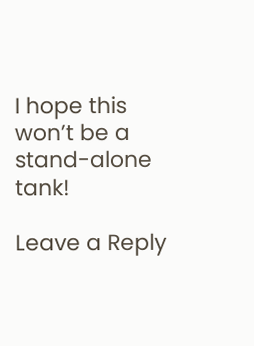I hope this won’t be a stand-alone tank!

Leave a Reply